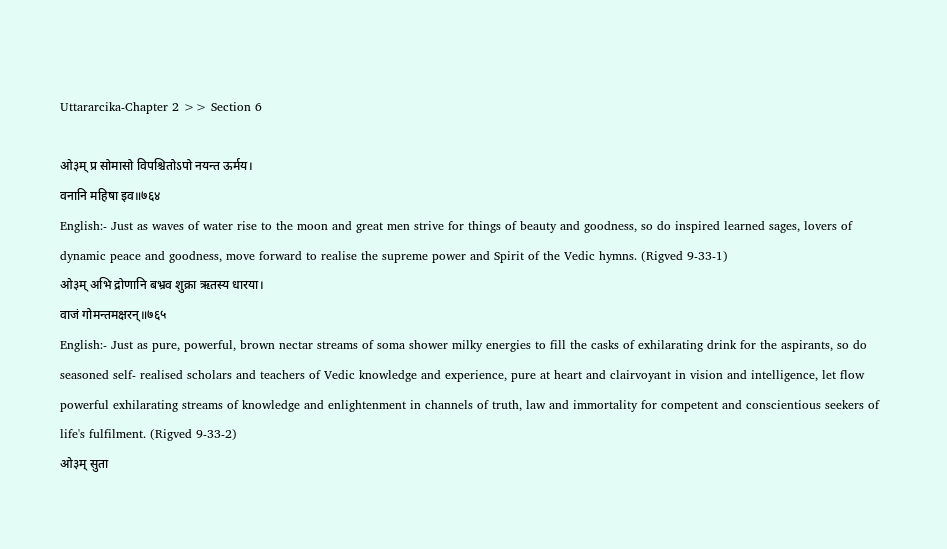Uttararcika-Chapter 2 >> Section 6

ओ३म् प्र सोमासो विपश्चितोऽपो नयन्त ऊर्मय।
वनानि महिषा इव॥७६४
English:- Just as waves of water rise to the moon and great men strive for things of beauty and goodness, so do inspired learned sages, lovers of dynamic peace and goodness, move forward to realise the supreme power and Spirit of the Vedic hymns. (Rigved 9-33-1)
ओ३म् अभि द्रोणानि बभ्रव शुक्रा ऋतस्य धारया।
वाजं गोमन्तमक्षरन्॥७६५
English:- Just as pure, powerful, brown nectar streams of soma shower milky energies to fill the casks of exhilarating drink for the aspirants, so do seasoned self- realised scholars and teachers of Vedic knowledge and experience, pure at heart and clairvoyant in vision and intelligence, let flow powerful exhilarating streams of knowledge and enlightenment in channels of truth, law and immortality for competent and conscientious seekers of life's fulfilment. (Rigved 9-33-2)
ओ३म् सुता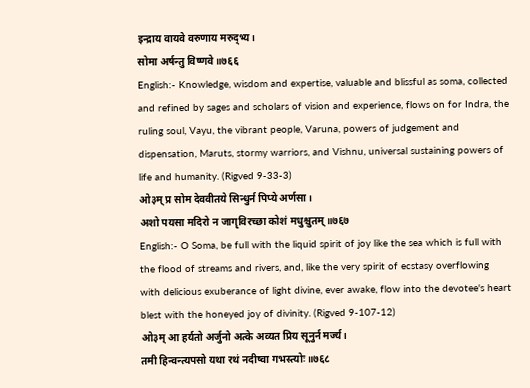इन्द्राय वायवे वरुणाय मरुद्भ्य।
सोमा अर्षन्तु विष्णवे॥७६६
English:- Knowledge, wisdom and expertise, valuable and blissful as soma, collected and refined by sages and scholars of vision and experience, flows on for Indra, the ruling soul, Vayu, the vibrant people, Varuna, powers of judgement and dispensation, Maruts, stormy warriors, and Vishnu, universal sustaining powers of life and humanity. (Rigved 9-33-3)
ओ३म् प्र सोम देववीतये सिन्धुर्न पिप्ये अर्णसा।
अशो पयसा मदिरो न जागृविरच्छा कोशं मधुश्चुतम्॥७६७
English:- O Soma, be full with the liquid spirit of joy like the sea which is full with the flood of streams and rivers, and, like the very spirit of ecstasy overflowing with delicious exuberance of light divine, ever awake, flow into the devotee's heart blest with the honeyed joy of divinity. (Rigved 9-107-12)
ओ३म् आ हर्यतो अर्जुनो अत्के अव्यत प्रिय सूनुर्न मर्ज्य।
तमी हिन्वन्त्यपसो यथा रथं नदीष्वा गभस्त्योः॥७६८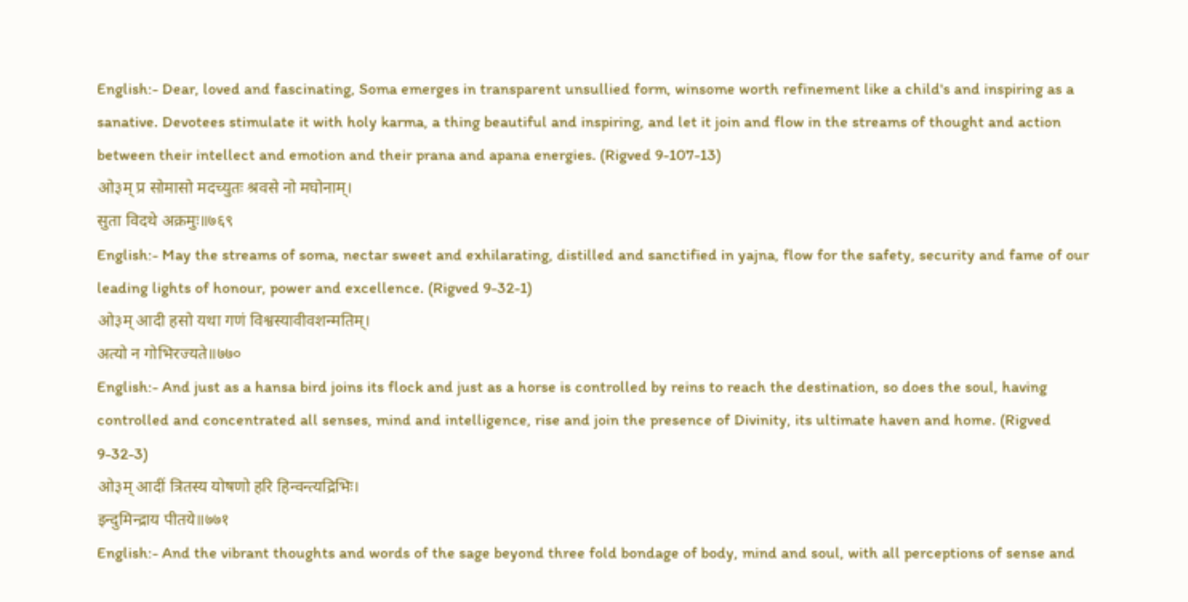English:- Dear, loved and fascinating, Soma emerges in transparent unsullied form, winsome worth refinement like a child's and inspiring as a sanative. Devotees stimulate it with holy karma, a thing beautiful and inspiring, and let it join and flow in the streams of thought and action between their intellect and emotion and their prana and apana energies. (Rigved 9-107-13)
ओ३म् प्र सोमासो मदच्युतः श्रवसे नो मघोनाम्।
सुता विदथे अक्रमुः॥७६९
English:- May the streams of soma, nectar sweet and exhilarating, distilled and sanctified in yajna, flow for the safety, security and fame of our leading lights of honour, power and excellence. (Rigved 9-32-1)
ओ३म् आदी हसो यथा गणं विश्वस्यावीवशन्मतिम्।
अत्यो न गोभिरज्यते॥७७०
English:- And just as a hansa bird joins its flock and just as a horse is controlled by reins to reach the destination, so does the soul, having controlled and concentrated all senses, mind and intelligence, rise and join the presence of Divinity, its ultimate haven and home. (Rigved 9-32-3)
ओ३म् आदीं त्रितस्य योषणो हरि हिन्वन्त्यद्रिभिः।
इन्दुमिन्द्राय पीतये॥७७१
English:- And the vibrant thoughts and words of the sage beyond three fold bondage of body, mind and soul, with all perceptions of sense and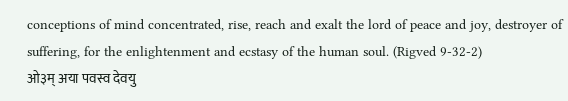conceptions of mind concentrated, rise, reach and exalt the lord of peace and joy, destroyer of suffering, for the enlightenment and ecstasy of the human soul. (Rigved 9-32-2)
ओ३म् अया पवस्व देवयु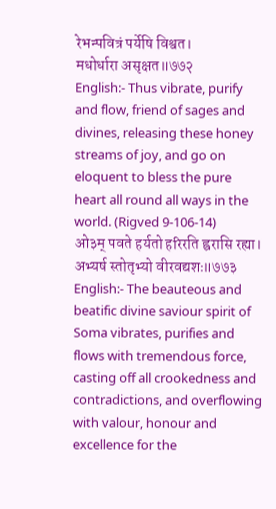रेभन्पवित्रं पर्येषि विश्वत।
मधोर्धारा असृक्षत॥७७२
English:- Thus vibrate, purify and flow, friend of sages and divines, releasing these honey streams of joy, and go on eloquent to bless the pure heart all round all ways in the world. (Rigved 9-106-14)
ओ३म् पवते हर्यतो हरिरति ह्वरासि रह्या।
अभ्यर्ष स्तोतृभ्यो वीरवद्यशः॥७७३
English:- The beauteous and beatific divine saviour spirit of Soma vibrates, purifies and flows with tremendous force, casting off all crookedness and contradictions, and overflowing with valour, honour and excellence for the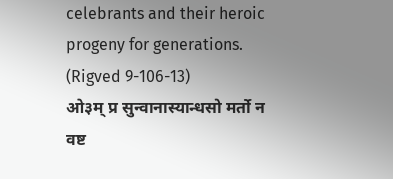celebrants and their heroic progeny for generations. (Rigved 9-106-13)
ओ३म् प्र सुन्वानास्यान्धसो मर्तो न वष्ट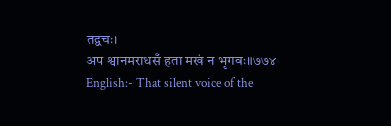तद्वचः।
अप श्वानमराधसँ हता मखं न भृगवः॥७७४
English:- That silent voice of the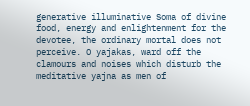generative illuminative Soma of divine food, energy and enlightenment for the devotee, the ordinary mortal does not perceive. O yajakas, ward off the clamours and noises which disturb the meditative yajna as men of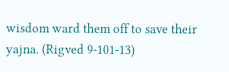wisdom ward them off to save their yajna. (Rigved 9-101-13)